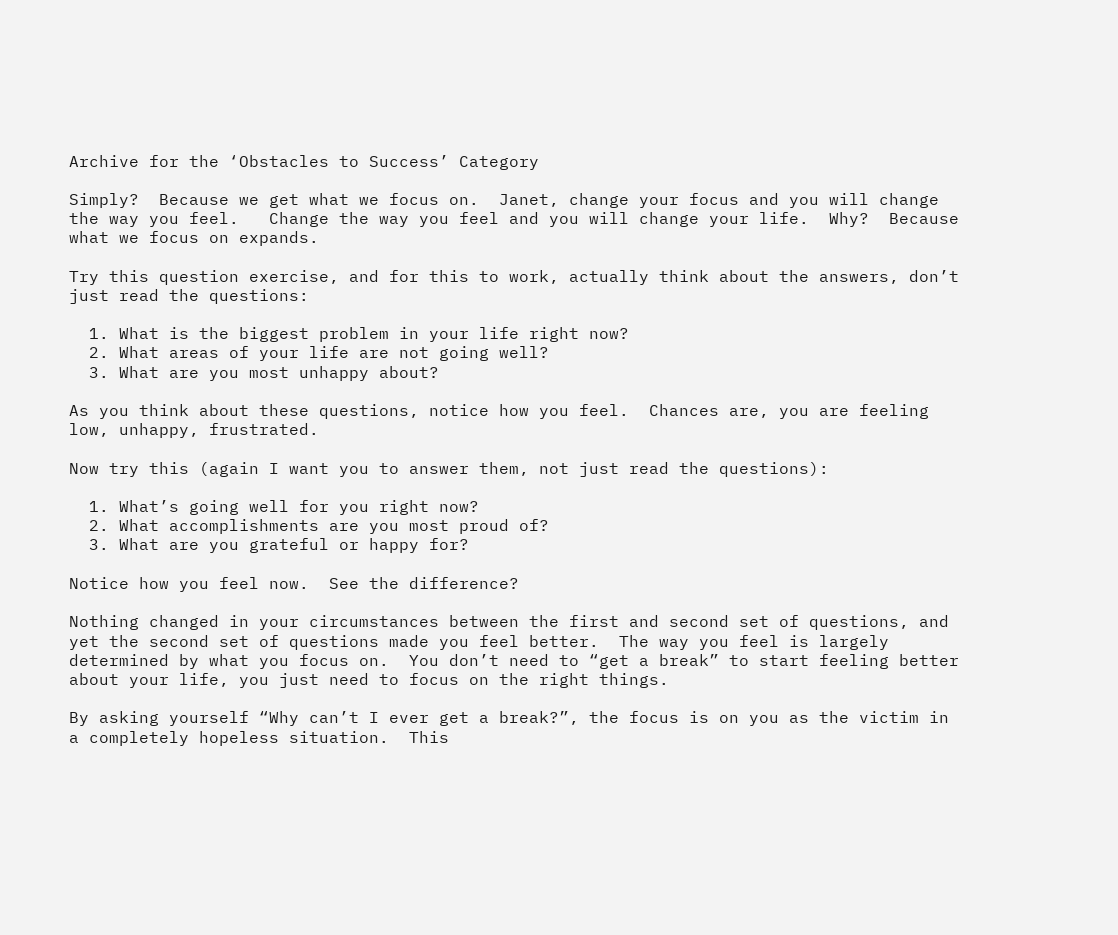Archive for the ‘Obstacles to Success’ Category

Simply?  Because we get what we focus on.  Janet, change your focus and you will change the way you feel.   Change the way you feel and you will change your life.  Why?  Because what we focus on expands.

Try this question exercise, and for this to work, actually think about the answers, don’t just read the questions:

  1. What is the biggest problem in your life right now?
  2. What areas of your life are not going well?
  3. What are you most unhappy about?

As you think about these questions, notice how you feel.  Chances are, you are feeling low, unhappy, frustrated.

Now try this (again I want you to answer them, not just read the questions):

  1. What’s going well for you right now?
  2. What accomplishments are you most proud of?
  3. What are you grateful or happy for?

Notice how you feel now.  See the difference?

Nothing changed in your circumstances between the first and second set of questions, and yet the second set of questions made you feel better.  The way you feel is largely determined by what you focus on.  You don’t need to “get a break” to start feeling better about your life, you just need to focus on the right things.

By asking yourself “Why can’t I ever get a break?”, the focus is on you as the victim in a completely hopeless situation.  This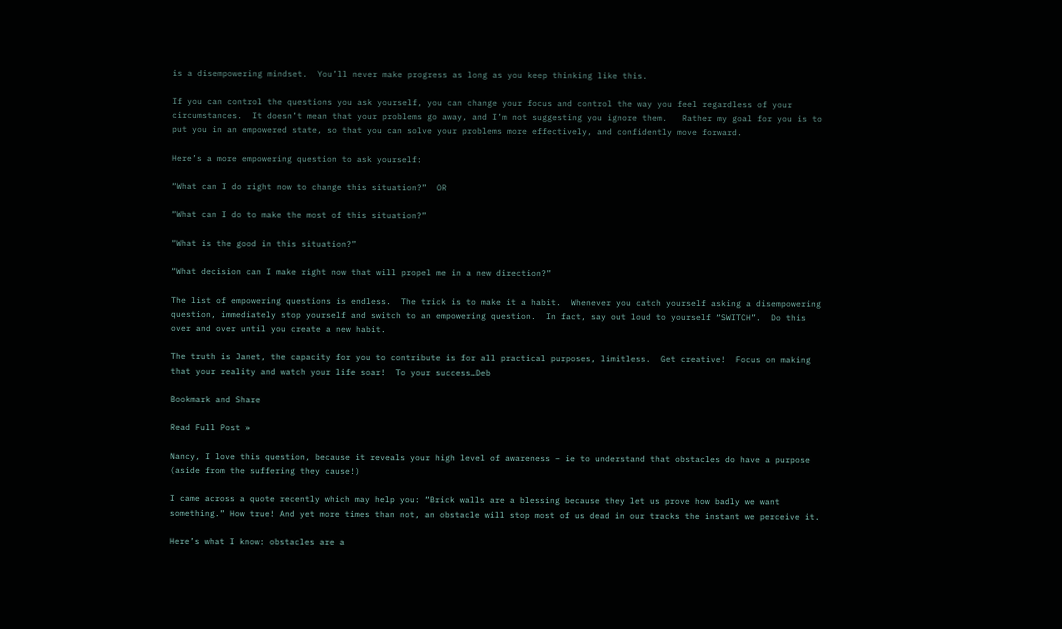is a disempowering mindset.  You’ll never make progress as long as you keep thinking like this.

If you can control the questions you ask yourself, you can change your focus and control the way you feel regardless of your circumstances.  It doesn’t mean that your problems go away, and I’m not suggesting you ignore them.   Rather my goal for you is to put you in an empowered state, so that you can solve your problems more effectively, and confidently move forward.

Here’s a more empowering question to ask yourself:

“What can I do right now to change this situation?”  OR

“What can I do to make the most of this situation?”

“What is the good in this situation?”

“What decision can I make right now that will propel me in a new direction?”

The list of empowering questions is endless.  The trick is to make it a habit.  Whenever you catch yourself asking a disempowering question, immediately stop yourself and switch to an empowering question.  In fact, say out loud to yourself “SWITCH”.  Do this over and over until you create a new habit.

The truth is Janet, the capacity for you to contribute is for all practical purposes, limitless.  Get creative!  Focus on making that your reality and watch your life soar!  To your success…Deb

Bookmark and Share

Read Full Post »

Nancy, I love this question, because it reveals your high level of awareness – ie to understand that obstacles do have a purpose (aside from the suffering they cause!)

I came across a quote recently which may help you: “Brick walls are a blessing because they let us prove how badly we want something.” How true! And yet more times than not, an obstacle will stop most of us dead in our tracks the instant we perceive it.

Here’s what I know: obstacles are a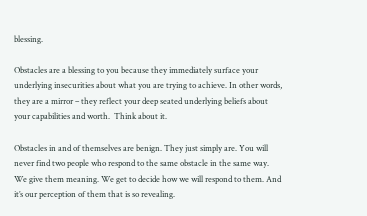blessing.

Obstacles are a blessing to you because they immediately surface your underlying insecurities about what you are trying to achieve. In other words, they are a mirror – they reflect your deep seated underlying beliefs about your capabilities and worth.  Think about it.

Obstacles in and of themselves are benign. They just simply are. You will never find two people who respond to the same obstacle in the same way. We give them meaning. We get to decide how we will respond to them. And it’s our perception of them that is so revealing.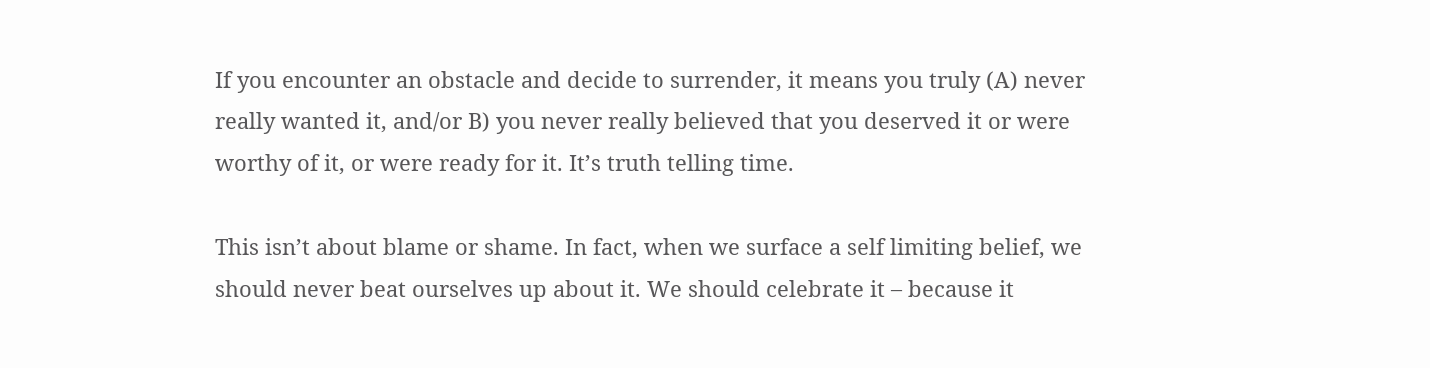If you encounter an obstacle and decide to surrender, it means you truly (A) never really wanted it, and/or B) you never really believed that you deserved it or were worthy of it, or were ready for it. It’s truth telling time.

This isn’t about blame or shame. In fact, when we surface a self limiting belief, we should never beat ourselves up about it. We should celebrate it – because it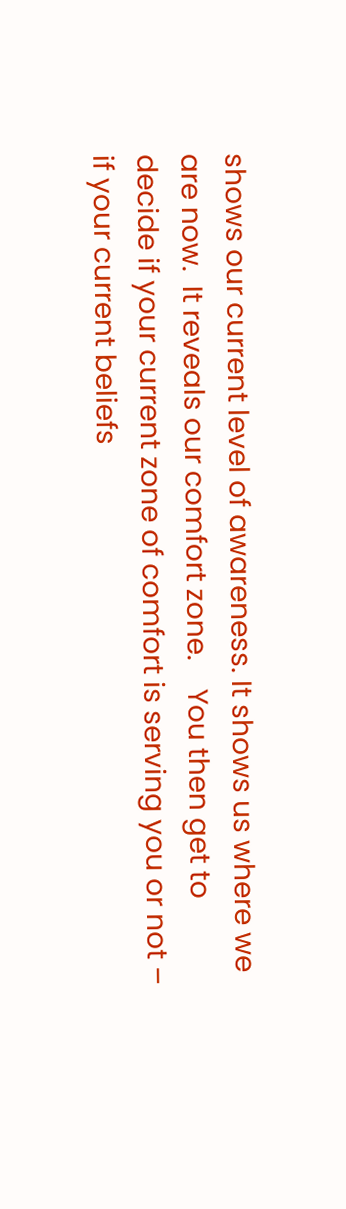shows our current level of awareness. It shows us where we are now.  It reveals our comfort zone.    You then get to decide if your current zone of comfort is serving you or not – if your current beliefs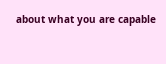about what you are capable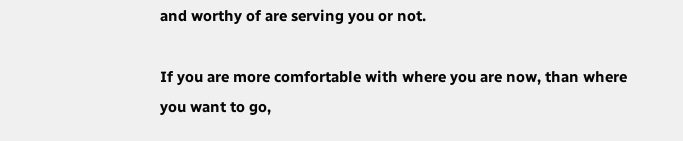and worthy of are serving you or not.

If you are more comfortable with where you are now, than where you want to go,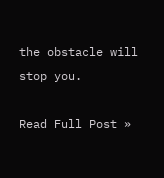the obstacle will stop you.

Read Full Post »